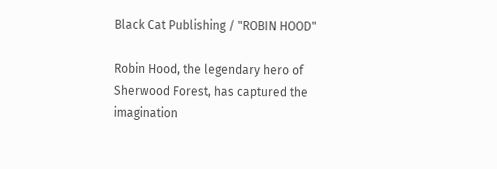Black Cat Publishing / "ROBIN HOOD"

Robin Hood, the legendary hero of Sherwood Forest, has captured the imagination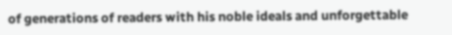of generations of readers with his noble ideals and unforgettable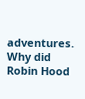adventures. Why did Robin Hood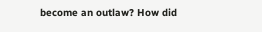become an outlaw? How did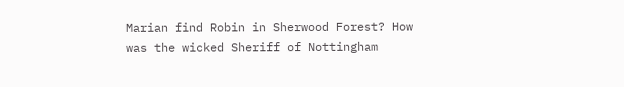Marian find Robin in Sherwood Forest? How was the wicked Sheriff of Nottingham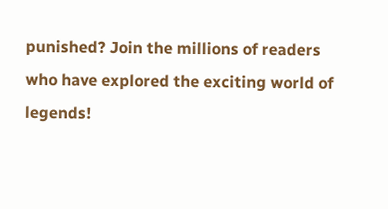punished? Join the millions of readers who have explored the exciting world of legends!